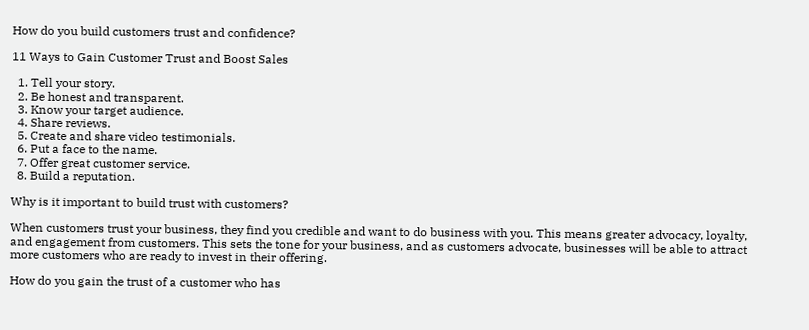How do you build customers trust and confidence?

11 Ways to Gain Customer Trust and Boost Sales

  1. Tell your story.
  2. Be honest and transparent.
  3. Know your target audience.
  4. Share reviews.
  5. Create and share video testimonials.
  6. Put a face to the name.
  7. Offer great customer service.
  8. Build a reputation.

Why is it important to build trust with customers?

When customers trust your business, they find you credible and want to do business with you. This means greater advocacy, loyalty, and engagement from customers. This sets the tone for your business, and as customers advocate, businesses will be able to attract more customers who are ready to invest in their offering.

How do you gain the trust of a customer who has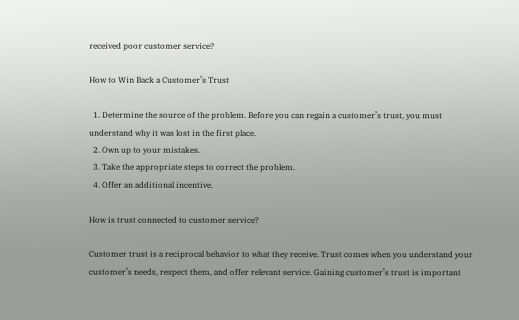received poor customer service?

How to Win Back a Customer’s Trust

  1. Determine the source of the problem. Before you can regain a customer’s trust, you must understand why it was lost in the first place.
  2. Own up to your mistakes.
  3. Take the appropriate steps to correct the problem.
  4. Offer an additional incentive.

How is trust connected to customer service?

Customer trust is a reciprocal behavior to what they receive. Trust comes when you understand your customer’s needs, respect them, and offer relevant service. Gaining customer’s trust is important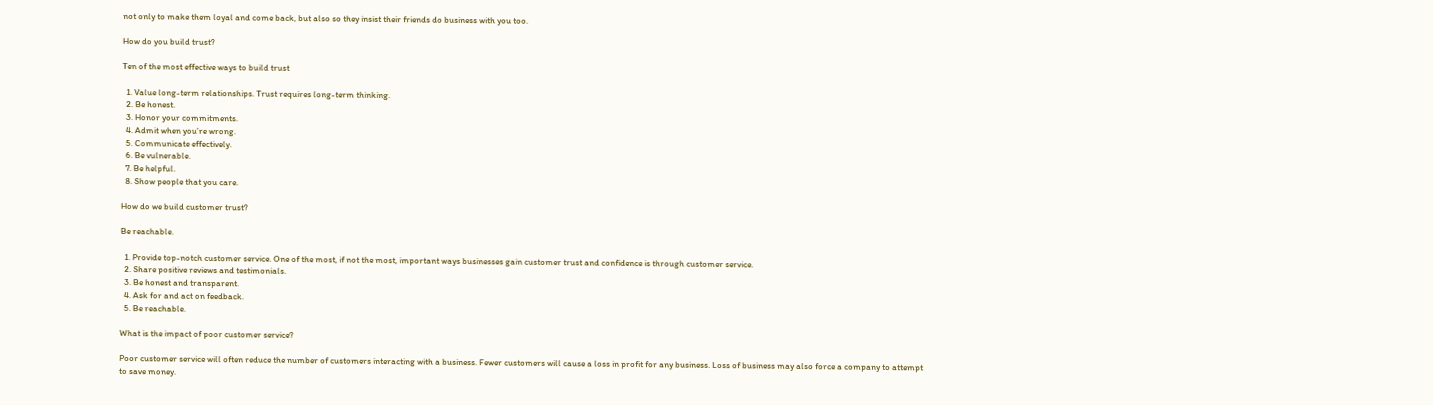not only to make them loyal and come back, but also so they insist their friends do business with you too.

How do you build trust?

Ten of the most effective ways to build trust

  1. Value long-term relationships. Trust requires long-term thinking.
  2. Be honest.
  3. Honor your commitments.
  4. Admit when you’re wrong.
  5. Communicate effectively.
  6. Be vulnerable.
  7. Be helpful.
  8. Show people that you care.

How do we build customer trust?

Be reachable.

  1. Provide top-notch customer service. One of the most, if not the most, important ways businesses gain customer trust and confidence is through customer service.
  2. Share positive reviews and testimonials.
  3. Be honest and transparent.
  4. Ask for and act on feedback.
  5. Be reachable.

What is the impact of poor customer service?

Poor customer service will often reduce the number of customers interacting with a business. Fewer customers will cause a loss in profit for any business. Loss of business may also force a company to attempt to save money.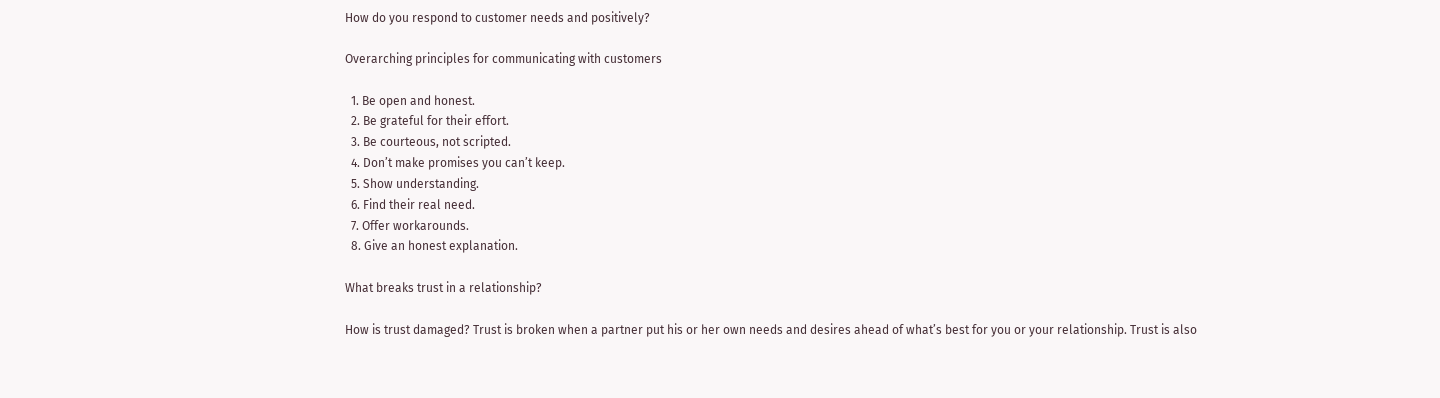How do you respond to customer needs and positively?

Overarching principles for communicating with customers

  1. Be open and honest.
  2. Be grateful for their effort.
  3. Be courteous, not scripted.
  4. Don’t make promises you can’t keep.
  5. Show understanding.
  6. Find their real need.
  7. Offer workarounds.
  8. Give an honest explanation.

What breaks trust in a relationship?

How is trust damaged? Trust is broken when a partner put his or her own needs and desires ahead of what’s best for you or your relationship. Trust is also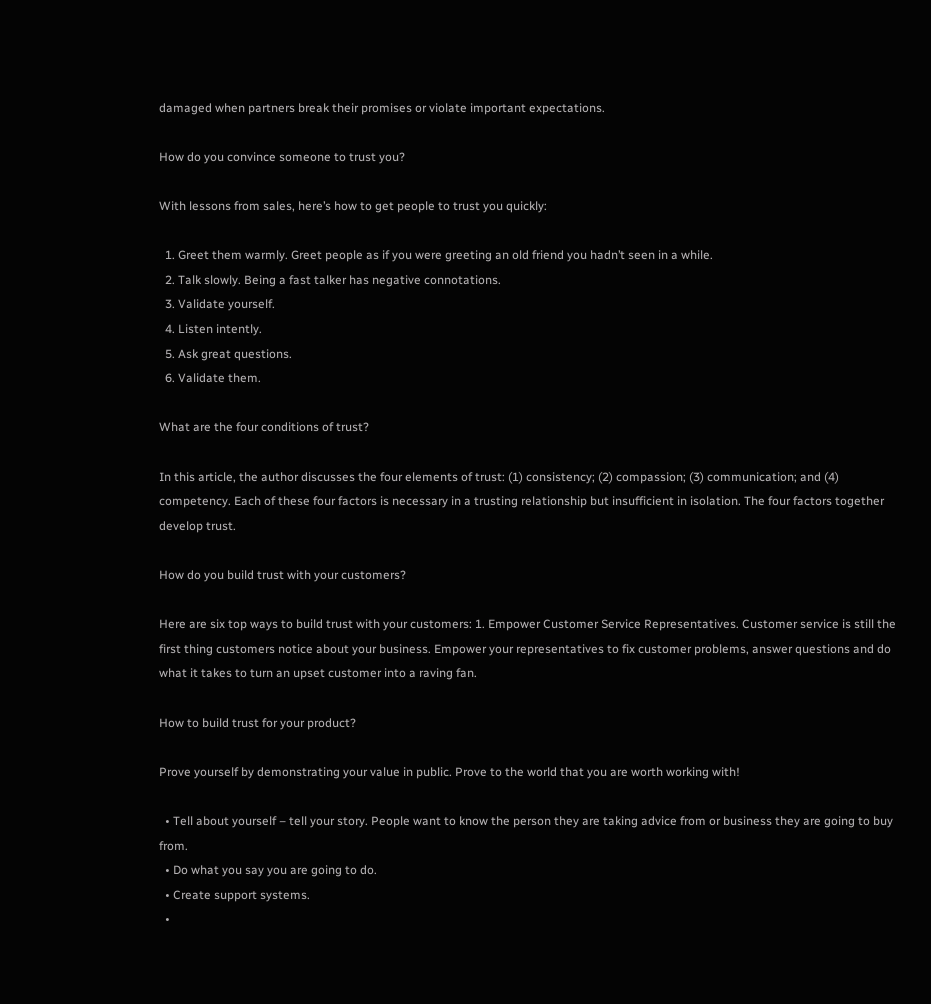damaged when partners break their promises or violate important expectations.

How do you convince someone to trust you?

With lessons from sales, here’s how to get people to trust you quickly:

  1. Greet them warmly. Greet people as if you were greeting an old friend you hadn’t seen in a while.
  2. Talk slowly. Being a fast talker has negative connotations.
  3. Validate yourself.
  4. Listen intently.
  5. Ask great questions.
  6. Validate them.

What are the four conditions of trust?

In this article, the author discusses the four elements of trust: (1) consistency; (2) compassion; (3) communication; and (4) competency. Each of these four factors is necessary in a trusting relationship but insufficient in isolation. The four factors together develop trust.

How do you build trust with your customers?

Here are six top ways to build trust with your customers: 1. Empower Customer Service Representatives. Customer service is still the first thing customers notice about your business. Empower your representatives to fix customer problems, answer questions and do what it takes to turn an upset customer into a raving fan.

How to build trust for your product?

Prove yourself by demonstrating your value in public. Prove to the world that you are worth working with!

  • Tell about yourself – tell your story. People want to know the person they are taking advice from or business they are going to buy from.
  • Do what you say you are going to do.
  • Create support systems.
  •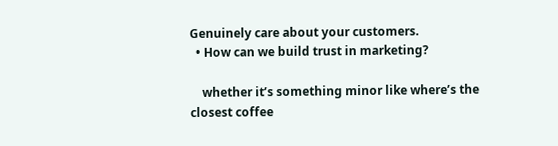Genuinely care about your customers.
  • How can we build trust in marketing?

    whether it’s something minor like where’s the closest coffee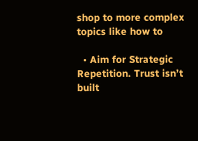shop to more complex topics like how to

  • Aim for Strategic Repetition. Trust isn’t built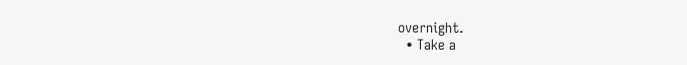overnight.
  • Take a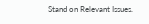Stand on Relevant Issues.